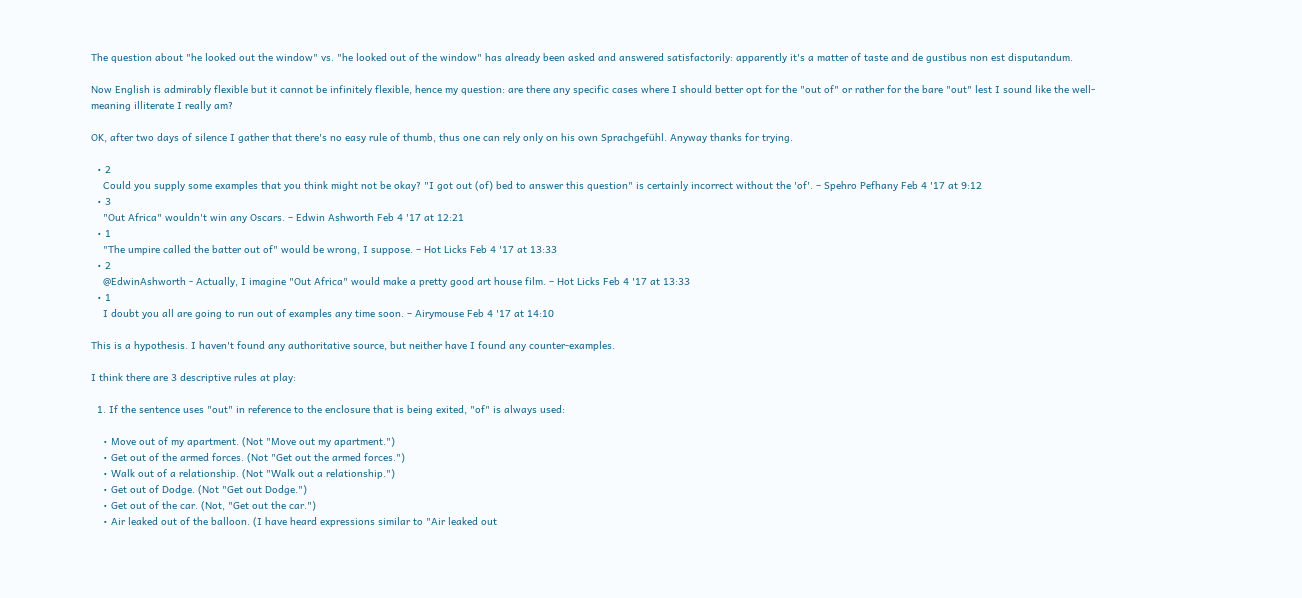The question about "he looked out the window" vs. "he looked out of the window" has already been asked and answered satisfactorily: apparently it's a matter of taste and de gustibus non est disputandum.

Now English is admirably flexible but it cannot be infinitely flexible, hence my question: are there any specific cases where I should better opt for the "out of" or rather for the bare "out" lest I sound like the well-meaning illiterate I really am?

OK, after two days of silence I gather that there's no easy rule of thumb, thus one can rely only on his own Sprachgefühl. Anyway thanks for trying.

  • 2
    Could you supply some examples that you think might not be okay? "I got out (of) bed to answer this question" is certainly incorrect without the 'of'. – Spehro Pefhany Feb 4 '17 at 9:12
  • 3
    "Out Africa" wouldn't win any Oscars. – Edwin Ashworth Feb 4 '17 at 12:21
  • 1
    "The umpire called the batter out of" would be wrong, I suppose. – Hot Licks Feb 4 '17 at 13:33
  • 2
    @EdwinAshworth - Actually, I imagine "Out Africa" would make a pretty good art house film. – Hot Licks Feb 4 '17 at 13:33
  • 1
    I doubt you all are going to run out of examples any time soon. – Airymouse Feb 4 '17 at 14:10

This is a hypothesis. I haven't found any authoritative source, but neither have I found any counter-examples.

I think there are 3 descriptive rules at play:

  1. If the sentence uses "out" in reference to the enclosure that is being exited, "of" is always used:

    • Move out of my apartment. (Not "Move out my apartment.")
    • Get out of the armed forces. (Not "Get out the armed forces.")
    • Walk out of a relationship. (Not "Walk out a relationship.")
    • Get out of Dodge. (Not "Get out Dodge.")
    • Get out of the car. (Not, "Get out the car.")
    • Air leaked out of the balloon. (I have heard expressions similar to "Air leaked out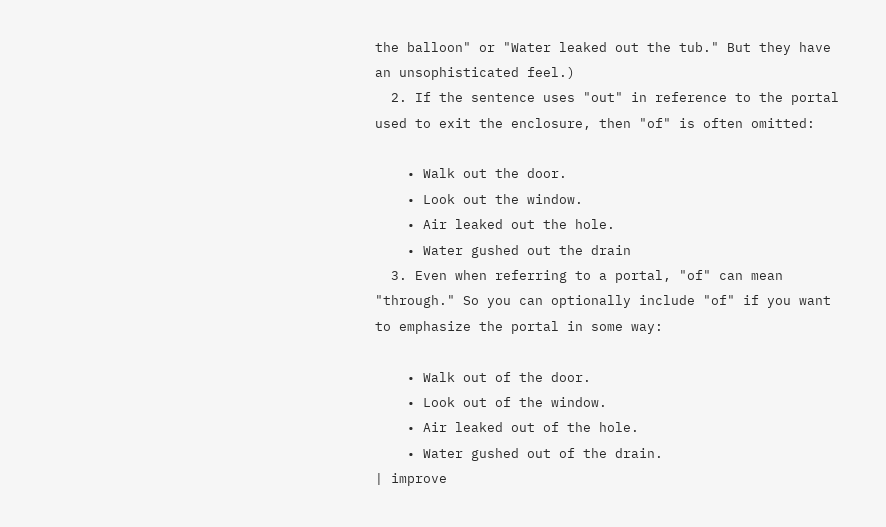the balloon" or "Water leaked out the tub." But they have an unsophisticated feel.)
  2. If the sentence uses "out" in reference to the portal used to exit the enclosure, then "of" is often omitted:

    • Walk out the door.
    • Look out the window.
    • Air leaked out the hole.
    • Water gushed out the drain
  3. Even when referring to a portal, "of" can mean "through." So you can optionally include "of" if you want to emphasize the portal in some way:

    • Walk out of the door.
    • Look out of the window.
    • Air leaked out of the hole.
    • Water gushed out of the drain.
| improve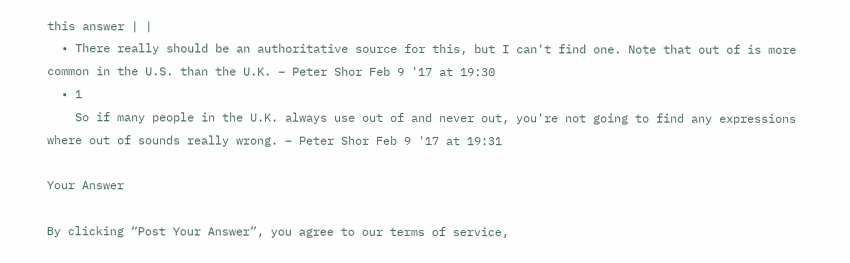this answer | |
  • There really should be an authoritative source for this, but I can't find one. Note that out of is more common in the U.S. than the U.K. – Peter Shor Feb 9 '17 at 19:30
  • 1
    So if many people in the U.K. always use out of and never out, you're not going to find any expressions where out of sounds really wrong. – Peter Shor Feb 9 '17 at 19:31

Your Answer

By clicking “Post Your Answer”, you agree to our terms of service,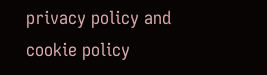privacy policy and cookie policy